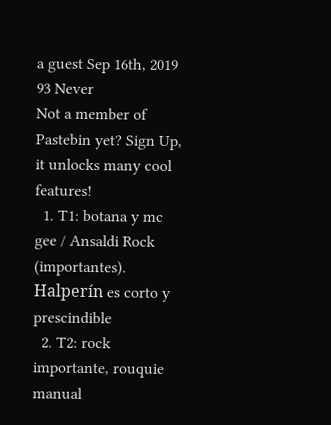a guest Sep 16th, 2019 93 Never
Not a member of Pastebin yet? Sign Up, it unlocks many cool features!
  1. T1: botana y mc gee / Ansaldi Rock (importantes). Halperín es corto y prescindible
  2. T2: rock importante, rouquie manual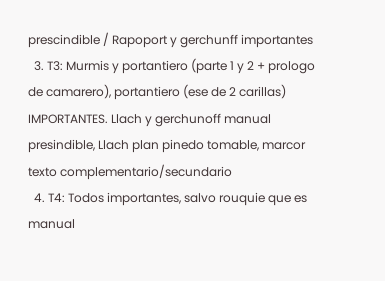prescindible / Rapoport y gerchunff importantes
  3. T3: Murmis y portantiero (parte 1 y 2 + prologo de camarero), portantiero (ese de 2 carillas) IMPORTANTES. Llach y gerchunoff manual presindible, Llach plan pinedo tomable, marcor texto complementario/secundario
  4. T4: Todos importantes, salvo rouquie que es manual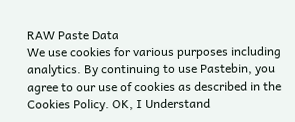RAW Paste Data
We use cookies for various purposes including analytics. By continuing to use Pastebin, you agree to our use of cookies as described in the Cookies Policy. OK, I Understand